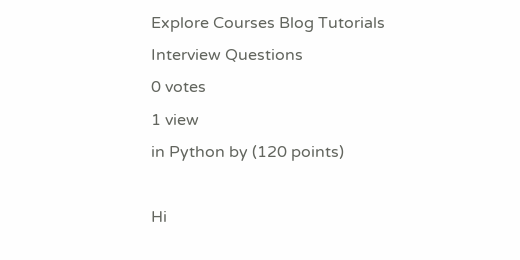Explore Courses Blog Tutorials Interview Questions
0 votes
1 view
in Python by (120 points)

Hi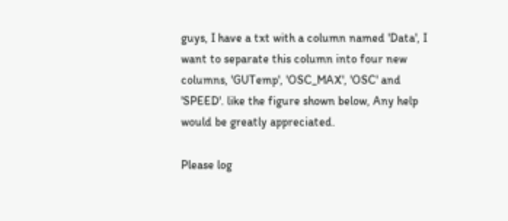guys, I have a txt with a column named 'Data', I want to separate this column into four new columns, 'GUTemp', 'OSC_MAX', 'OSC' and 'SPEED'. like the figure shown below, Any help would be greatly appreciated.

Please log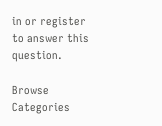in or register to answer this question.

Browse Categories